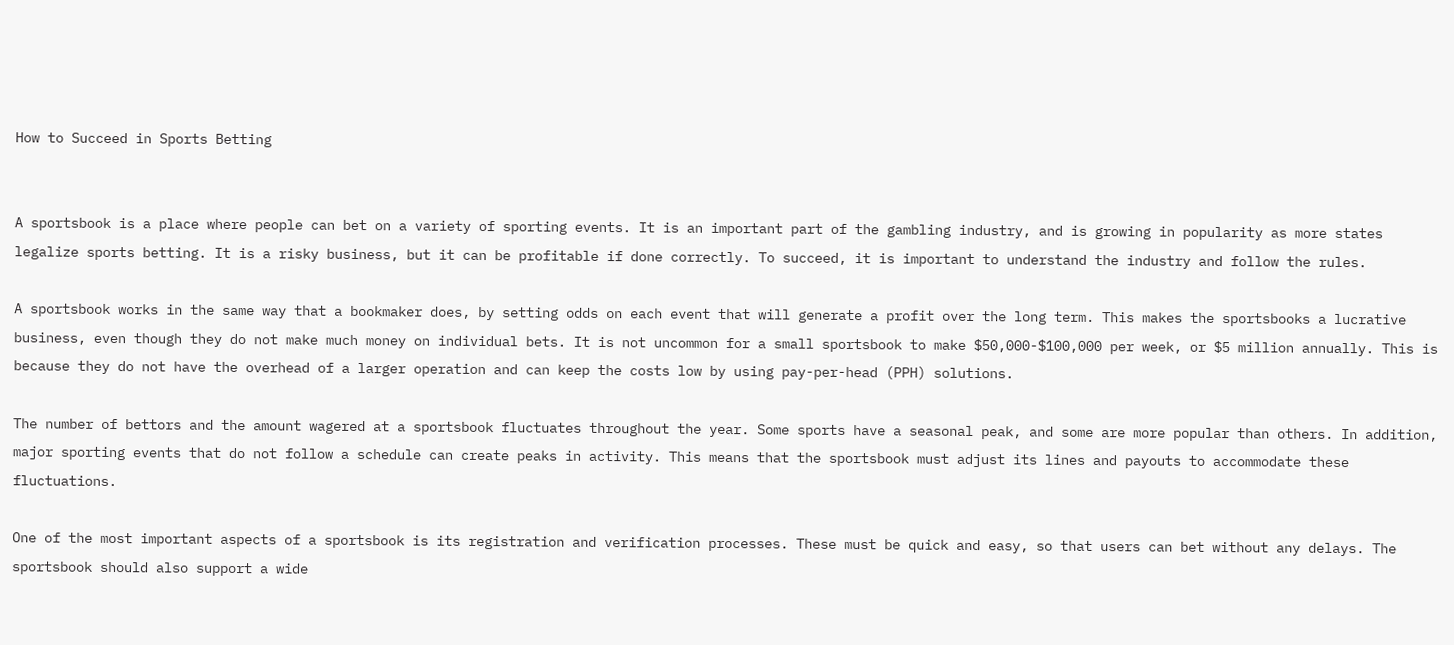How to Succeed in Sports Betting


A sportsbook is a place where people can bet on a variety of sporting events. It is an important part of the gambling industry, and is growing in popularity as more states legalize sports betting. It is a risky business, but it can be profitable if done correctly. To succeed, it is important to understand the industry and follow the rules.

A sportsbook works in the same way that a bookmaker does, by setting odds on each event that will generate a profit over the long term. This makes the sportsbooks a lucrative business, even though they do not make much money on individual bets. It is not uncommon for a small sportsbook to make $50,000-$100,000 per week, or $5 million annually. This is because they do not have the overhead of a larger operation and can keep the costs low by using pay-per-head (PPH) solutions.

The number of bettors and the amount wagered at a sportsbook fluctuates throughout the year. Some sports have a seasonal peak, and some are more popular than others. In addition, major sporting events that do not follow a schedule can create peaks in activity. This means that the sportsbook must adjust its lines and payouts to accommodate these fluctuations.

One of the most important aspects of a sportsbook is its registration and verification processes. These must be quick and easy, so that users can bet without any delays. The sportsbook should also support a wide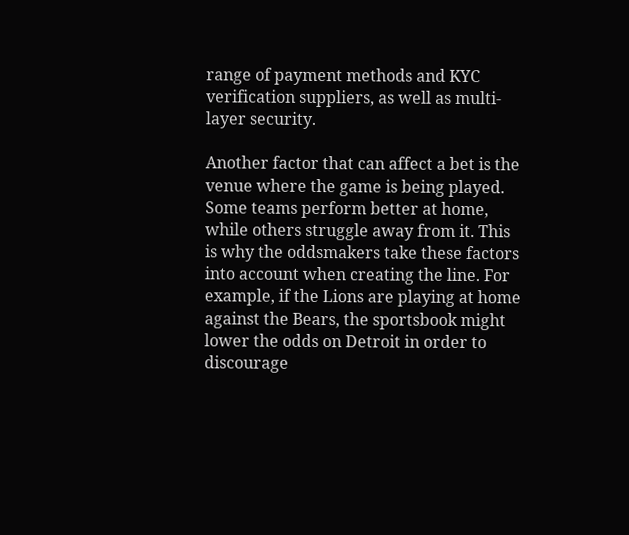range of payment methods and KYC verification suppliers, as well as multi-layer security.

Another factor that can affect a bet is the venue where the game is being played. Some teams perform better at home, while others struggle away from it. This is why the oddsmakers take these factors into account when creating the line. For example, if the Lions are playing at home against the Bears, the sportsbook might lower the odds on Detroit in order to discourage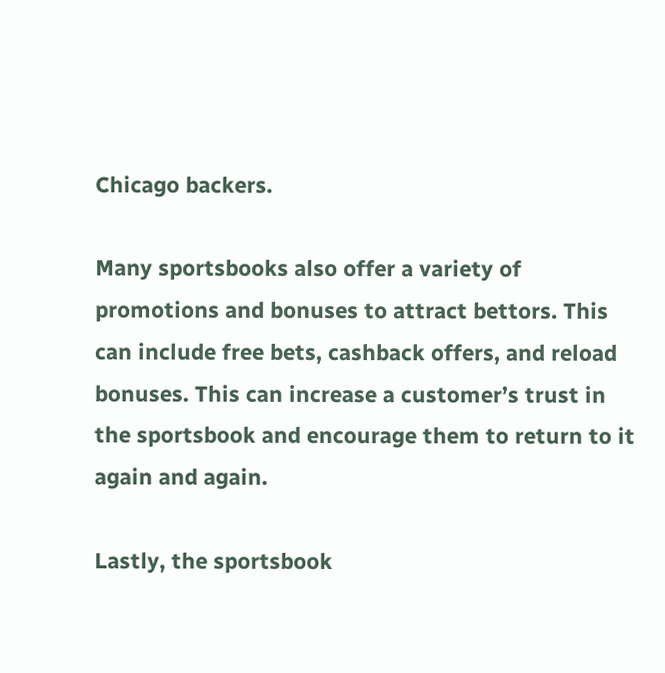Chicago backers.

Many sportsbooks also offer a variety of promotions and bonuses to attract bettors. This can include free bets, cashback offers, and reload bonuses. This can increase a customer’s trust in the sportsbook and encourage them to return to it again and again.

Lastly, the sportsbook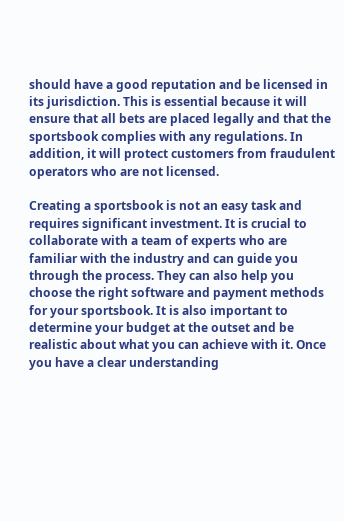should have a good reputation and be licensed in its jurisdiction. This is essential because it will ensure that all bets are placed legally and that the sportsbook complies with any regulations. In addition, it will protect customers from fraudulent operators who are not licensed.

Creating a sportsbook is not an easy task and requires significant investment. It is crucial to collaborate with a team of experts who are familiar with the industry and can guide you through the process. They can also help you choose the right software and payment methods for your sportsbook. It is also important to determine your budget at the outset and be realistic about what you can achieve with it. Once you have a clear understanding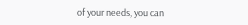of your needs, you can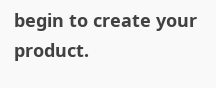begin to create your product.